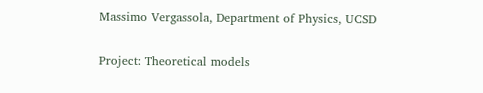Massimo Vergassola, Department of Physics, UCSD

Project: Theoretical models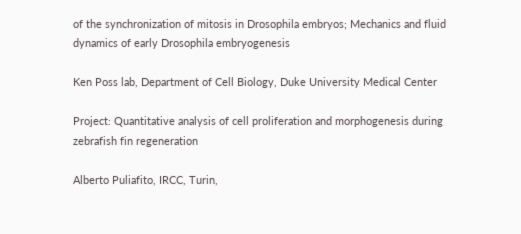of the synchronization of mitosis in Drosophila embryos; Mechanics and fluid dynamics of early Drosophila embryogenesis

Ken Poss lab, Department of Cell Biology, Duke University Medical Center

Project: Quantitative analysis of cell proliferation and morphogenesis during zebrafish fin regeneration

Alberto Puliafito, IRCC, Turin,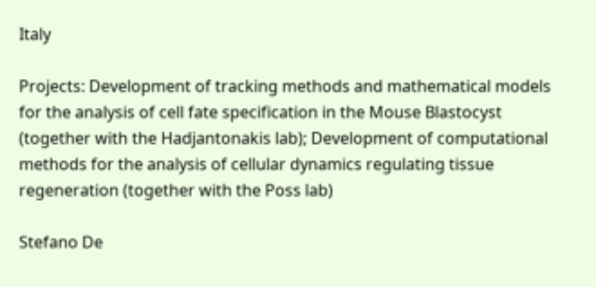Italy

Projects: Development of tracking methods and mathematical models for the analysis of cell fate specification in the Mouse Blastocyst (together with the Hadjantonakis lab); Development of computational methods for the analysis of cellular dynamics regulating tissue regeneration (together with the Poss lab)

Stefano De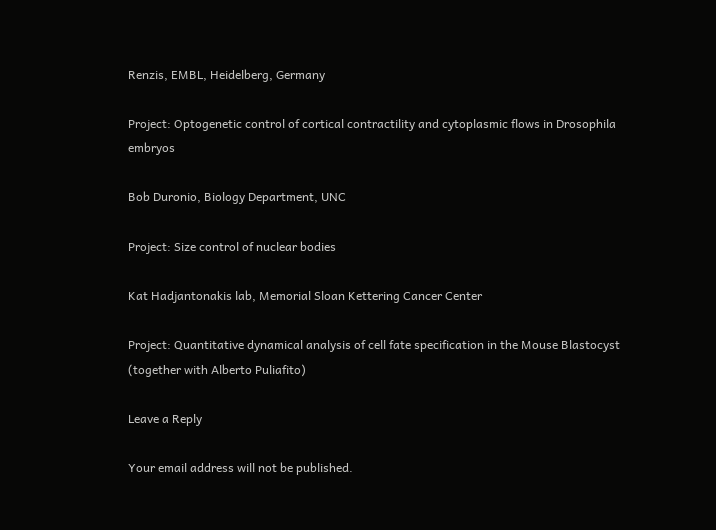Renzis, EMBL, Heidelberg, Germany

Project: Optogenetic control of cortical contractility and cytoplasmic flows in Drosophila embryos

Bob Duronio, Biology Department, UNC

Project: Size control of nuclear bodies

Kat Hadjantonakis lab, Memorial Sloan Kettering Cancer Center

Project: Quantitative dynamical analysis of cell fate specification in the Mouse Blastocyst (together with Alberto Puliafito)

Leave a Reply

Your email address will not be published.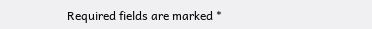Required fields are marked *